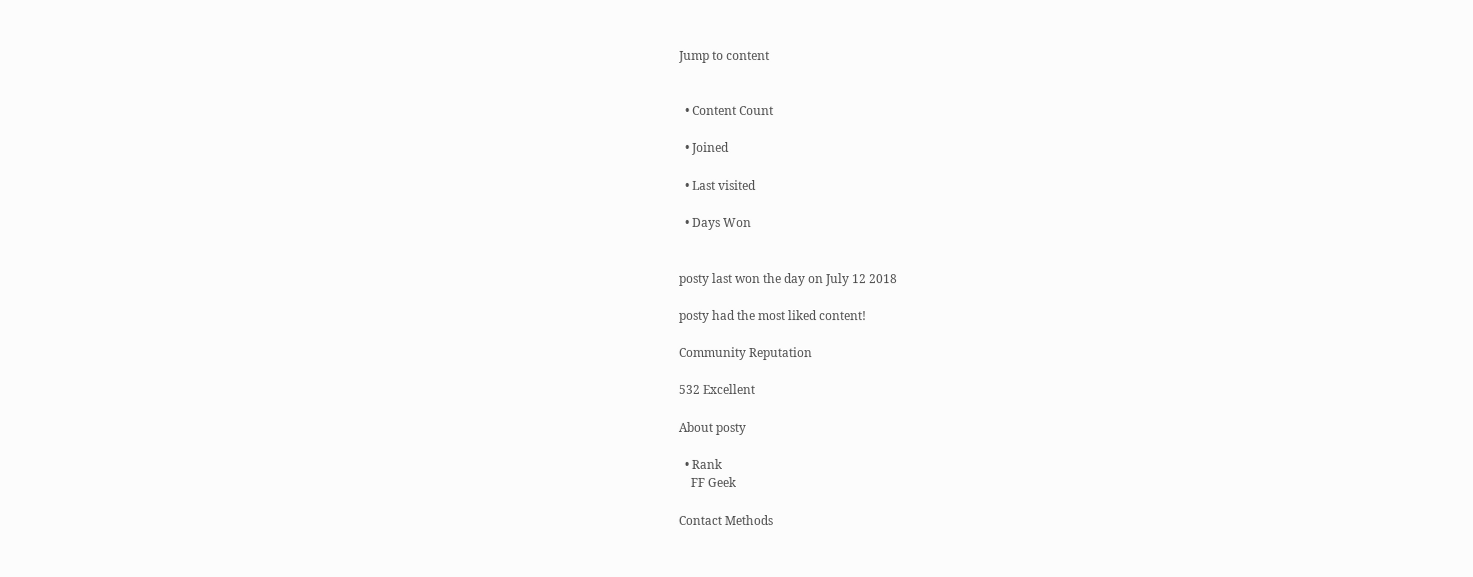Jump to content


  • Content Count

  • Joined

  • Last visited

  • Days Won


posty last won the day on July 12 2018

posty had the most liked content!

Community Reputation

532 Excellent

About posty

  • Rank
    FF Geek

Contact Methods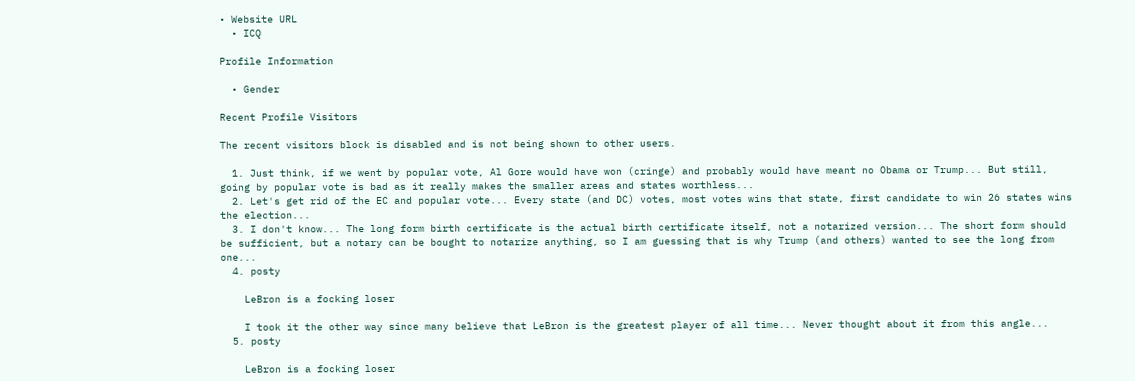• Website URL
  • ICQ

Profile Information

  • Gender

Recent Profile Visitors

The recent visitors block is disabled and is not being shown to other users.

  1. Just think, if we went by popular vote, Al Gore would have won (cringe) and probably would have meant no Obama or Trump... But still, going by popular vote is bad as it really makes the smaller areas and states worthless...
  2. Let's get rid of the EC and popular vote... Every state (and DC) votes, most votes wins that state, first candidate to win 26 states wins the election...
  3. I don't know... The long form birth certificate is the actual birth certificate itself, not a notarized version... The short form should be sufficient, but a notary can be bought to notarize anything, so I am guessing that is why Trump (and others) wanted to see the long from one...
  4. posty

    LeBron is a focking loser

    I took it the other way since many believe that LeBron is the greatest player of all time... Never thought about it from this angle...
  5. posty

    LeBron is a focking loser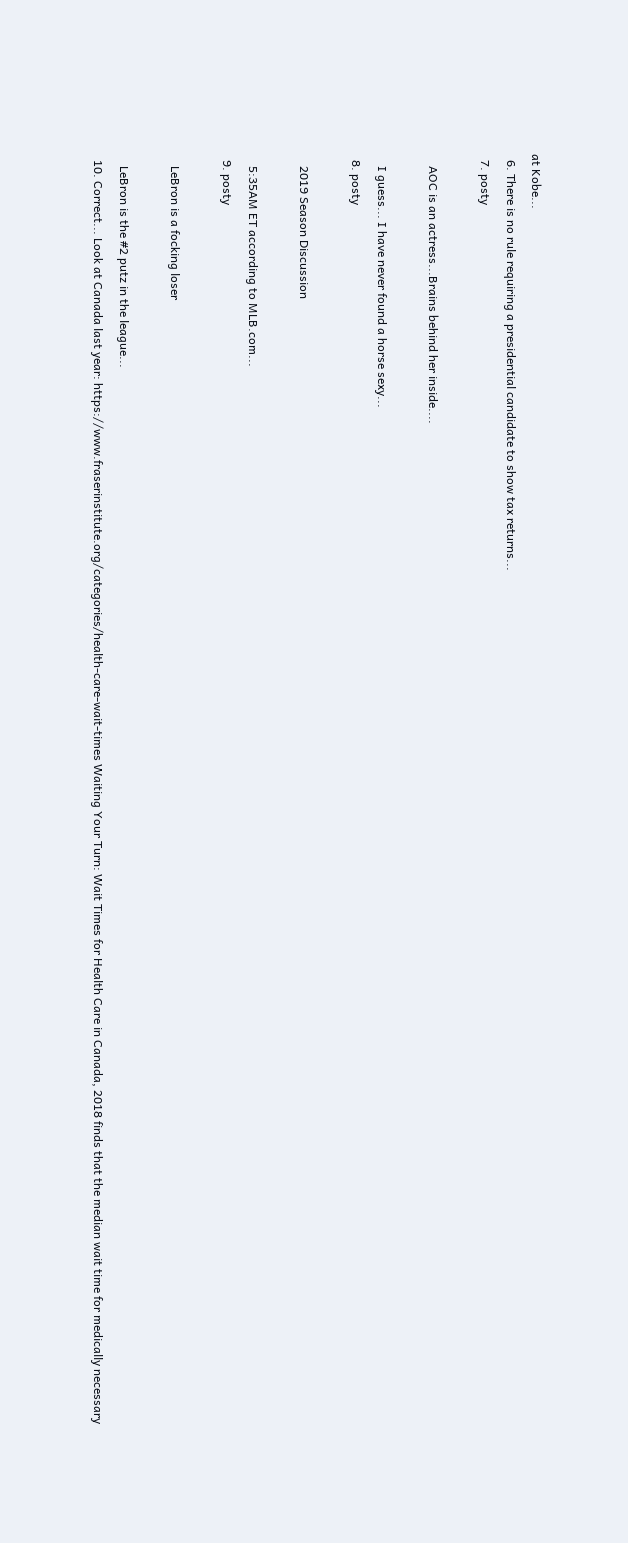at Kobe...
  6. There is no rule requiring a presidential candidate to show tax returns...
  7. posty

    AOC is an actress...Brains behind her inside....

    I guess... I have never found a horse sexy...
  8. posty

    2019 Season Discussion

    5:35AM ET according to MLB.com...
  9. posty

    LeBron is a focking loser

    LeBron is the #2 putz in the league...
  10. Correct... Look at Canada last year: https://www.fraserinstitute.org/categories/health-care-wait-times Waiting Your Turn: Wait Times for Health Care in Canada, 2018 finds that the median wait time for medically necessary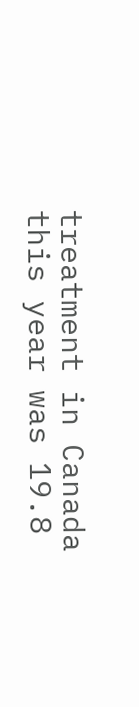treatment in Canada this year was 19.8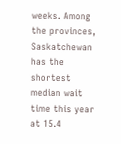weeks. Among the provinces, Saskatchewan has the shortest median wait time this year at 15.4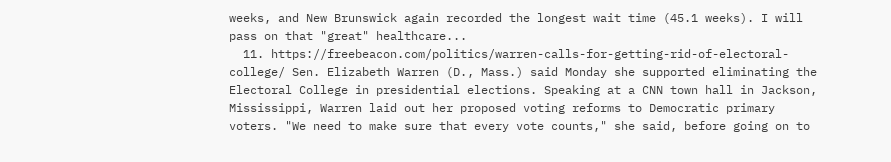weeks, and New Brunswick again recorded the longest wait time (45.1 weeks). I will pass on that "great" healthcare...
  11. https://freebeacon.com/politics/warren-calls-for-getting-rid-of-electoral-college/ Sen. Elizabeth Warren (D., Mass.) said Monday she supported eliminating the Electoral College in presidential elections. Speaking at a CNN town hall in Jackson, Mississippi, Warren laid out her proposed voting reforms to Democratic primary voters. "We need to make sure that every vote counts," she said, before going on to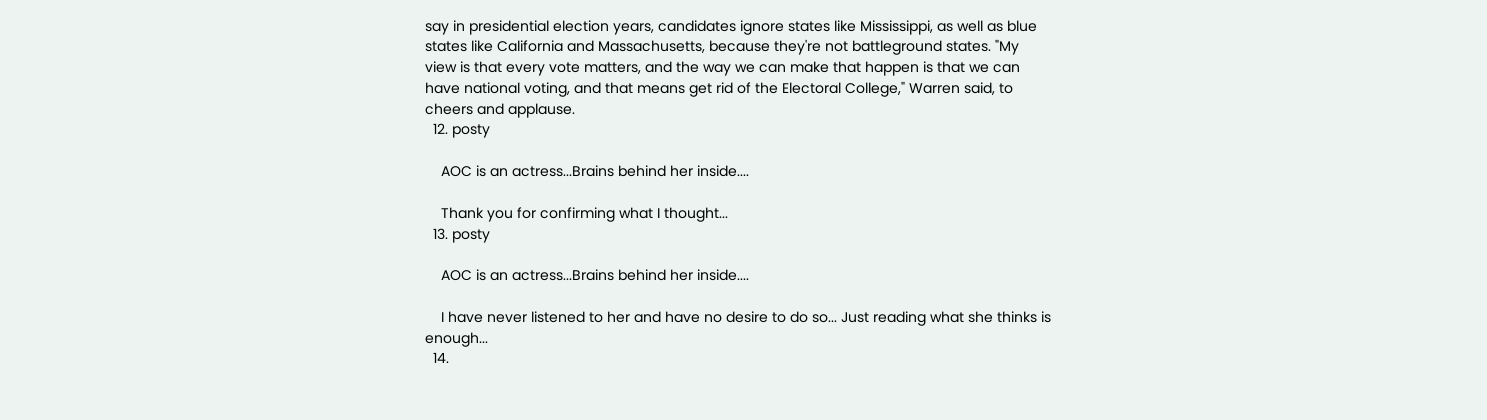say in presidential election years, candidates ignore states like Mississippi, as well as blue states like California and Massachusetts, because they're not battleground states. "My view is that every vote matters, and the way we can make that happen is that we can have national voting, and that means get rid of the Electoral College," Warren said, to cheers and applause.
  12. posty

    AOC is an actress...Brains behind her inside....

    Thank you for confirming what I thought...
  13. posty

    AOC is an actress...Brains behind her inside....

    I have never listened to her and have no desire to do so... Just reading what she thinks is enough...
  14.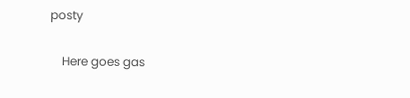posty

    Here goes gas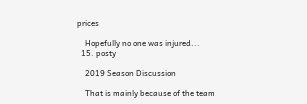prices

    Hopefully no one was injured...
  15. posty

    2019 Season Discussion

    That is mainly because of the team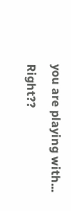you are playing with... Right??